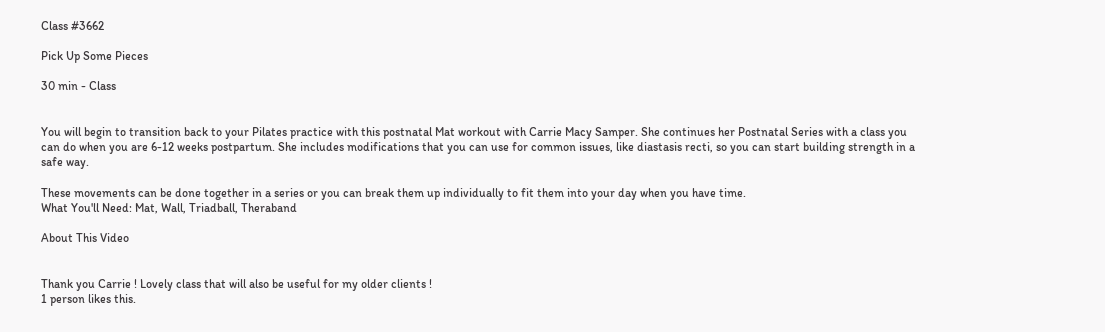Class #3662

Pick Up Some Pieces

30 min - Class


You will begin to transition back to your Pilates practice with this postnatal Mat workout with Carrie Macy Samper. She continues her Postnatal Series with a class you can do when you are 6-12 weeks postpartum. She includes modifications that you can use for common issues, like diastasis recti, so you can start building strength in a safe way.

These movements can be done together in a series or you can break them up individually to fit them into your day when you have time.
What You'll Need: Mat, Wall, Triadball, Theraband

About This Video


Thank you Carrie ! Lovely class that will also be useful for my older clients !
1 person likes this.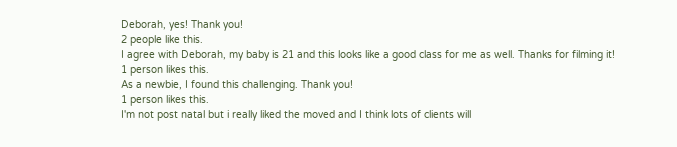Deborah, yes! Thank you!
2 people like this.
I agree with Deborah, my baby is 21 and this looks like a good class for me as well. Thanks for filming it!
1 person likes this.
As a newbie, I found this challenging. Thank you!
1 person likes this.
I'm not post natal but i really liked the moved and I think lots of clients will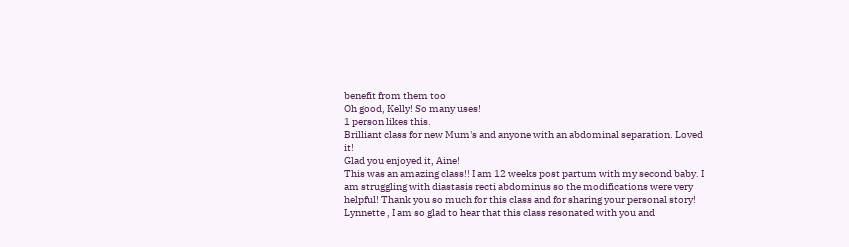benefit from them too
Oh good, Kelly! So many uses!
1 person likes this.
Brilliant class for new Mum's and anyone with an abdominal separation. Loved it!
Glad you enjoyed it, Aine!
This was an amazing class!! I am 12 weeks post partum with my second baby. I am struggling with diastasis recti abdominus so the modifications were very helpful! Thank you so much for this class and for sharing your personal story!
Lynnette , I am so glad to hear that this class resonated with you and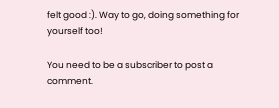felt good :). Way to go, doing something for yourself too!

You need to be a subscriber to post a comment.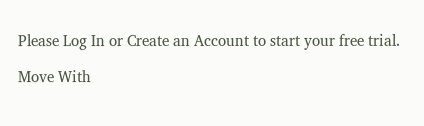Please Log In or Create an Account to start your free trial.

Move With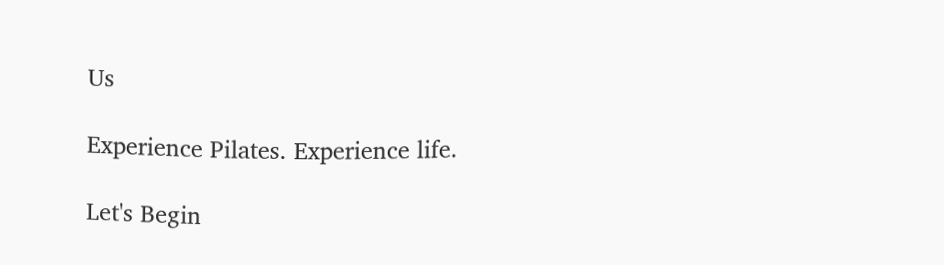Us

Experience Pilates. Experience life.

Let's Begin